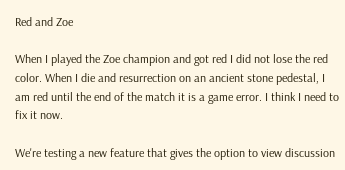Red and Zoe

When I played the Zoe champion and got red I did not lose the red color. When I die and resurrection on an ancient stone pedestal, I am red until the end of the match it is a game error. I think I need to fix it now.

We're testing a new feature that gives the option to view discussion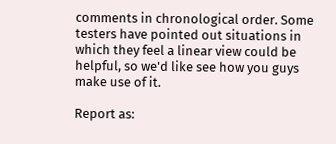comments in chronological order. Some testers have pointed out situations in which they feel a linear view could be helpful, so we'd like see how you guys make use of it.

Report as: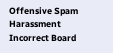Offensive Spam Harassment Incorrect Board